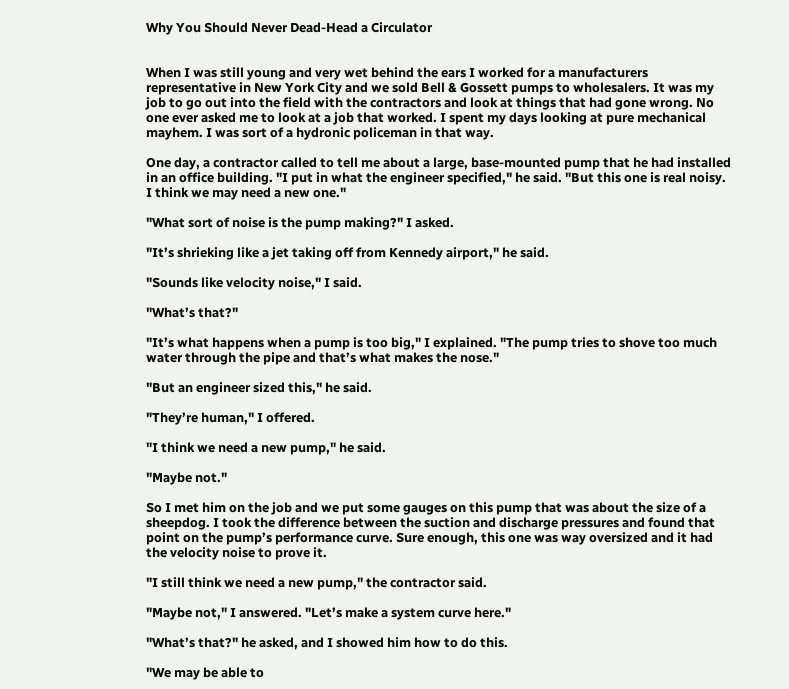Why You Should Never Dead-Head a Circulator


When I was still young and very wet behind the ears I worked for a manufacturers representative in New York City and we sold Bell & Gossett pumps to wholesalers. It was my job to go out into the field with the contractors and look at things that had gone wrong. No one ever asked me to look at a job that worked. I spent my days looking at pure mechanical mayhem. I was sort of a hydronic policeman in that way.

One day, a contractor called to tell me about a large, base-mounted pump that he had installed in an office building. "I put in what the engineer specified," he said. "But this one is real noisy. I think we may need a new one."

"What sort of noise is the pump making?" I asked.

"It’s shrieking like a jet taking off from Kennedy airport," he said.

"Sounds like velocity noise," I said.

"What’s that?"

"It’s what happens when a pump is too big," I explained. "The pump tries to shove too much water through the pipe and that’s what makes the nose."

"But an engineer sized this," he said.

"They’re human," I offered.

"I think we need a new pump," he said.

"Maybe not."

So I met him on the job and we put some gauges on this pump that was about the size of a sheepdog. I took the difference between the suction and discharge pressures and found that point on the pump’s performance curve. Sure enough, this one was way oversized and it had the velocity noise to prove it.

"I still think we need a new pump," the contractor said.

"Maybe not," I answered. "Let’s make a system curve here."

"What’s that?" he asked, and I showed him how to do this.

"We may be able to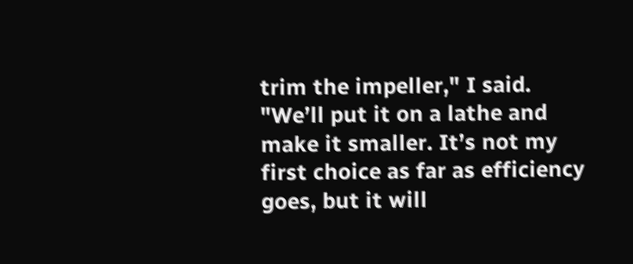trim the impeller," I said. "We’ll put it on a lathe and make it smaller. It’s not my first choice as far as efficiency goes, but it will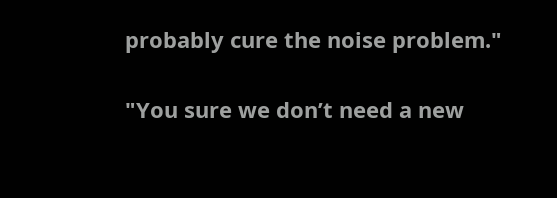probably cure the noise problem."

"You sure we don’t need a new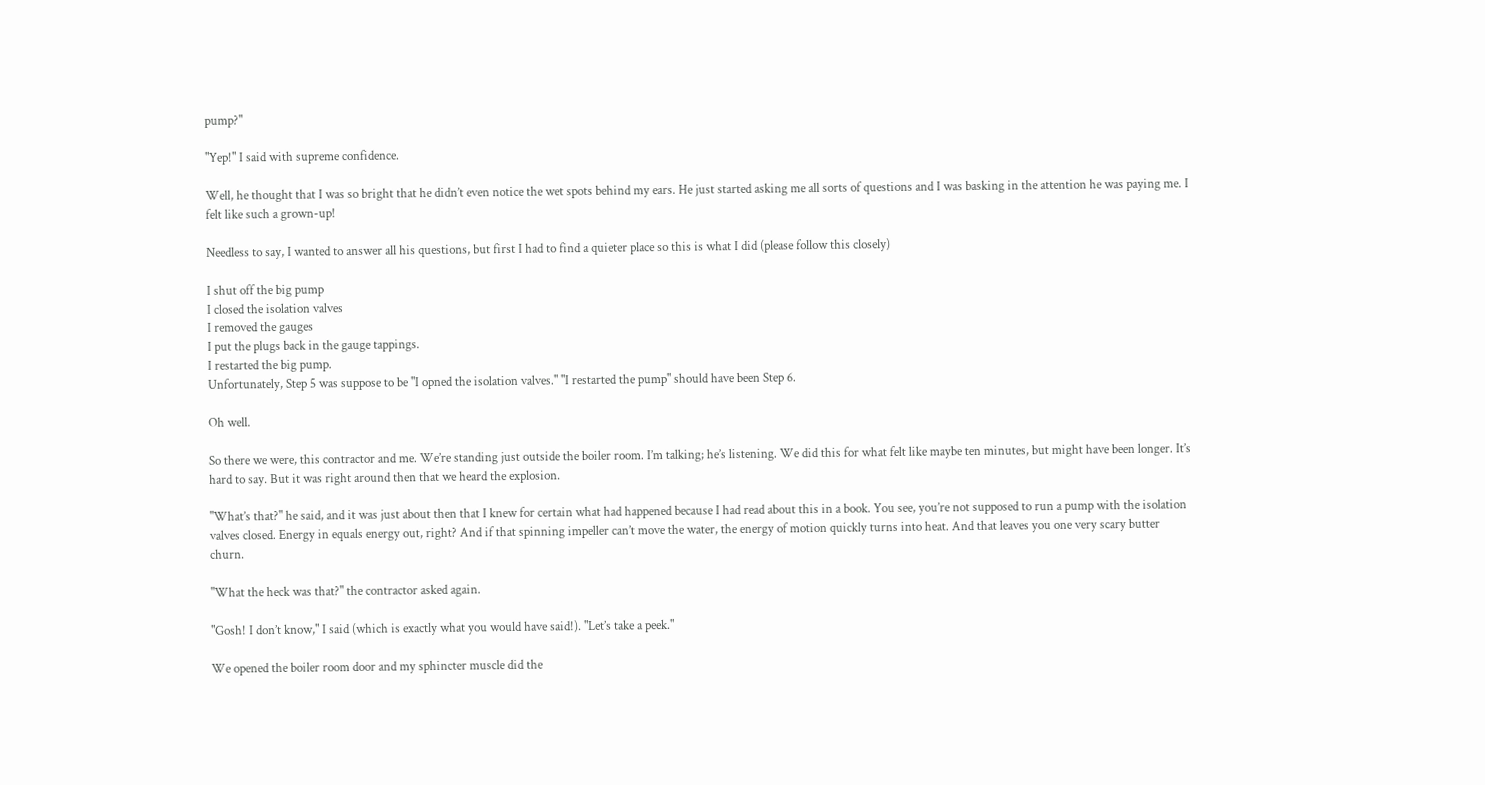pump?"

"Yep!" I said with supreme confidence.

Well, he thought that I was so bright that he didn’t even notice the wet spots behind my ears. He just started asking me all sorts of questions and I was basking in the attention he was paying me. I felt like such a grown-up!

Needless to say, I wanted to answer all his questions, but first I had to find a quieter place so this is what I did (please follow this closely)

I shut off the big pump
I closed the isolation valves
I removed the gauges
I put the plugs back in the gauge tappings.
I restarted the big pump.
Unfortunately, Step 5 was suppose to be "I opned the isolation valves." "I restarted the pump" should have been Step 6.

Oh well.

So there we were, this contractor and me. We’re standing just outside the boiler room. I’m talking; he’s listening. We did this for what felt like maybe ten minutes, but might have been longer. It’s hard to say. But it was right around then that we heard the explosion.

"What’s that?" he said, and it was just about then that I knew for certain what had happened because I had read about this in a book. You see, you’re not supposed to run a pump with the isolation valves closed. Energy in equals energy out, right? And if that spinning impeller can’t move the water, the energy of motion quickly turns into heat. And that leaves you one very scary butter churn.

"What the heck was that?" the contractor asked again.

"Gosh! I don’t know," I said (which is exactly what you would have said!). "Let’s take a peek."

We opened the boiler room door and my sphincter muscle did the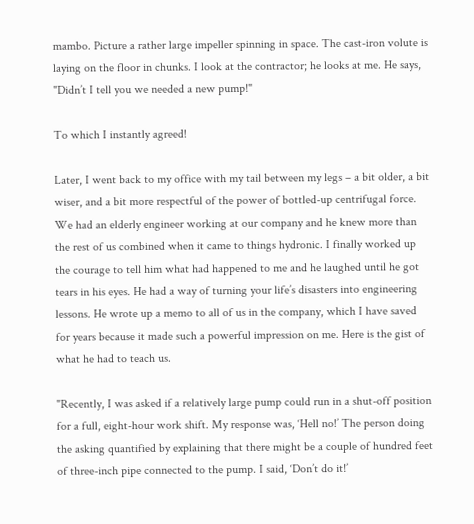mambo. Picture a rather large impeller spinning in space. The cast-iron volute is laying on the floor in chunks. I look at the contractor; he looks at me. He says, "Didn’t I tell you we needed a new pump!"

To which I instantly agreed!

Later, I went back to my office with my tail between my legs – a bit older, a bit wiser, and a bit more respectful of the power of bottled-up centrifugal force. We had an elderly engineer working at our company and he knew more than the rest of us combined when it came to things hydronic. I finally worked up the courage to tell him what had happened to me and he laughed until he got tears in his eyes. He had a way of turning your life’s disasters into engineering lessons. He wrote up a memo to all of us in the company, which I have saved for years because it made such a powerful impression on me. Here is the gist of what he had to teach us.

"Recently, I was asked if a relatively large pump could run in a shut-off position for a full, eight-hour work shift. My response was, ‘Hell no!’ The person doing the asking quantified by explaining that there might be a couple of hundred feet of three-inch pipe connected to the pump. I said, ‘Don’t do it!’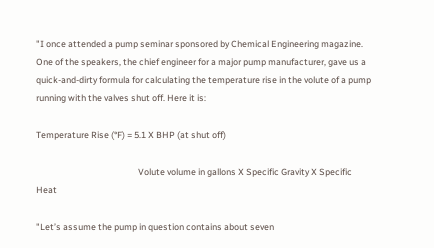"I once attended a pump seminar sponsored by Chemical Engineering magazine. One of the speakers, the chief engineer for a major pump manufacturer, gave us a quick-and-dirty formula for calculating the temperature rise in the volute of a pump running with the valves shut off. Here it is:

Temperature Rise (°F) = 5.1 X BHP (at shut off)

                                                   Volute volume in gallons X Specific Gravity X Specific Heat

"Let’s assume the pump in question contains about seven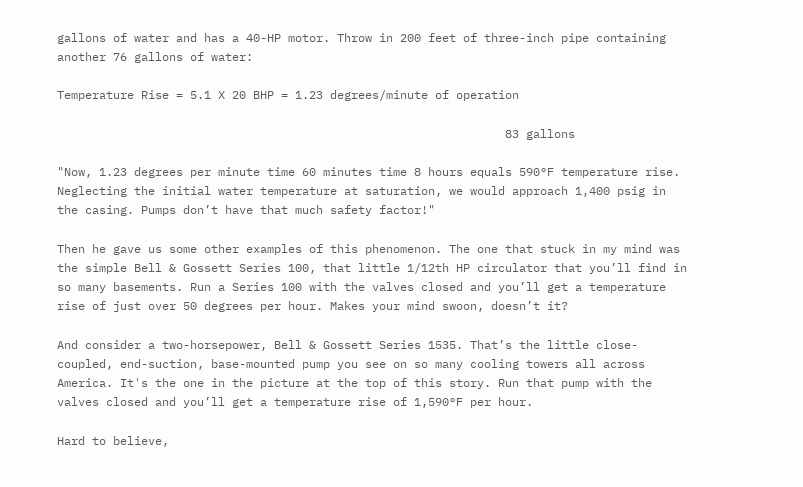gallons of water and has a 40-HP motor. Throw in 200 feet of three-inch pipe containing another 76 gallons of water:

Temperature Rise = 5.1 X 20 BHP = 1.23 degrees/minute of operation

                                                                83 gallons

"Now, 1.23 degrees per minute time 60 minutes time 8 hours equals 590°F temperature rise. Neglecting the initial water temperature at saturation, we would approach 1,400 psig in the casing. Pumps don’t have that much safety factor!"

Then he gave us some other examples of this phenomenon. The one that stuck in my mind was the simple Bell & Gossett Series 100, that little 1/12th HP circulator that you’ll find in so many basements. Run a Series 100 with the valves closed and you’ll get a temperature rise of just over 50 degrees per hour. Makes your mind swoon, doesn’t it?

And consider a two-horsepower, Bell & Gossett Series 1535. That’s the little close-coupled, end-suction, base-mounted pump you see on so many cooling towers all across America. It's the one in the picture at the top of this story. Run that pump with the valves closed and you’ll get a temperature rise of 1,590°F per hour.

Hard to believe,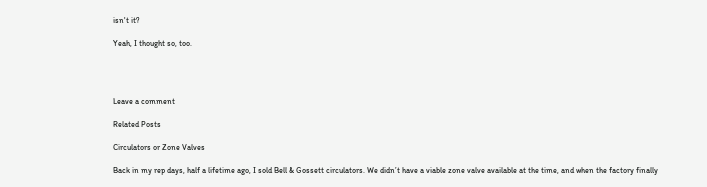isn't it?

Yeah, I thought so, too.




Leave a comment

Related Posts

Circulators or Zone Valves

Back in my rep days, half a lifetime ago, I sold Bell & Gossett circulators. We didn’t have a viable zone valve available at the time, and when the factory finally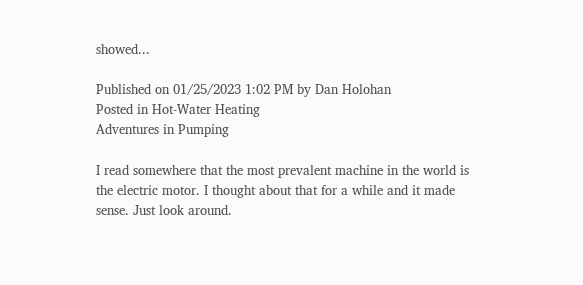showed...

Published on 01/25/2023 1:02 PM by Dan Holohan
Posted in Hot-Water Heating
Adventures in Pumping

I read somewhere that the most prevalent machine in the world is the electric motor. I thought about that for a while and it made sense. Just look around.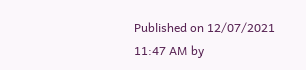Published on 12/07/2021 11:47 AM by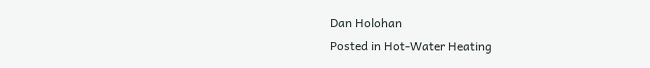Dan Holohan
Posted in Hot-Water Heating